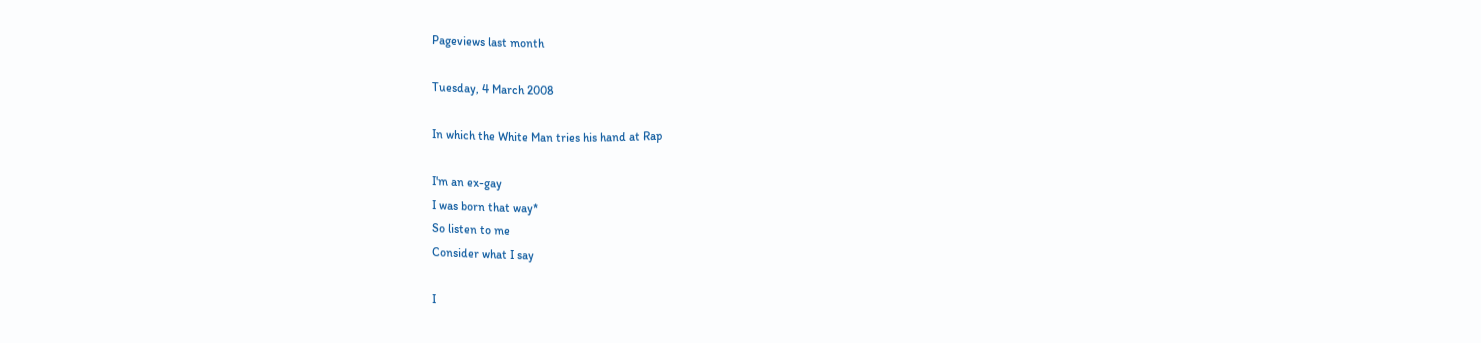Pageviews last month

Tuesday, 4 March 2008

In which the White Man tries his hand at Rap

I'm an ex-gay
I was born that way*
So listen to me
Consider what I say

I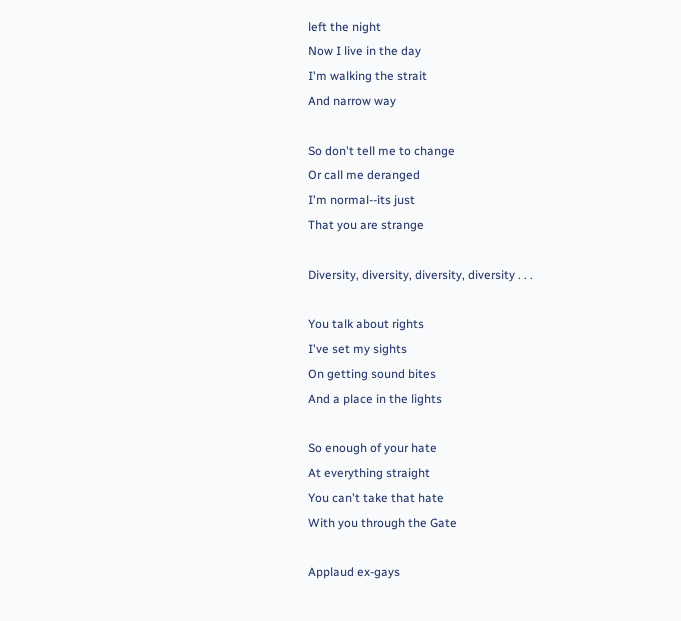left the night
Now I live in the day
I'm walking the strait
And narrow way

So don't tell me to change
Or call me deranged
I'm normal--its just
That you are strange

Diversity, diversity, diversity, diversity . . .

You talk about rights
I've set my sights
On getting sound bites
And a place in the lights

So enough of your hate
At everything straight
You can't take that hate
With you through the Gate

Applaud ex-gays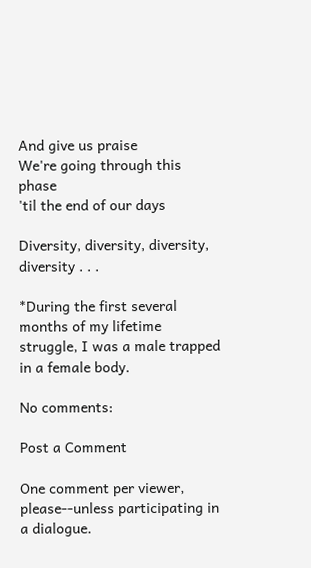And give us praise
We're going through this phase
'til the end of our days

Diversity, diversity, diversity, diversity . . .

*During the first several months of my lifetime struggle, I was a male trapped in a female body.

No comments:

Post a Comment

One comment per viewer, please--unless participating in a dialogue.